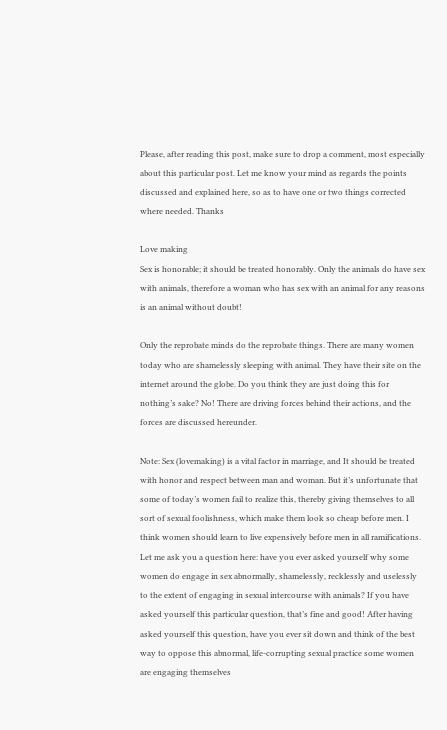Please, after reading this post, make sure to drop a comment, most especially about this particular post. Let me know your mind as regards the points discussed and explained here, so as to have one or two things corrected where needed. Thanks

Love making
Sex is honorable; it should be treated honorably. Only the animals do have sex with animals, therefore a woman who has sex with an animal for any reasons is an animal without doubt!

Only the reprobate minds do the reprobate things. There are many women today who are shamelessly sleeping with animal. They have their site on the internet around the globe. Do you think they are just doing this for nothing’s sake? No! There are driving forces behind their actions, and the forces are discussed hereunder.

Note: Sex (lovemaking) is a vital factor in marriage, and It should be treated with honor and respect between man and woman. But it’s unfortunate that some of today’s women fail to realize this, thereby giving themselves to all sort of sexual foolishness, which make them look so cheap before men. I think women should learn to live expensively before men in all ramifications. Let me ask you a question here: have you ever asked yourself why some women do engage in sex abnormally, shamelessly, recklessly and uselessly to the extent of engaging in sexual intercourse with animals? If you have asked yourself this particular question, that’s fine and good! After having asked yourself this question, have you ever sit down and think of the best way to oppose this abnormal, life-corrupting sexual practice some women are engaging themselves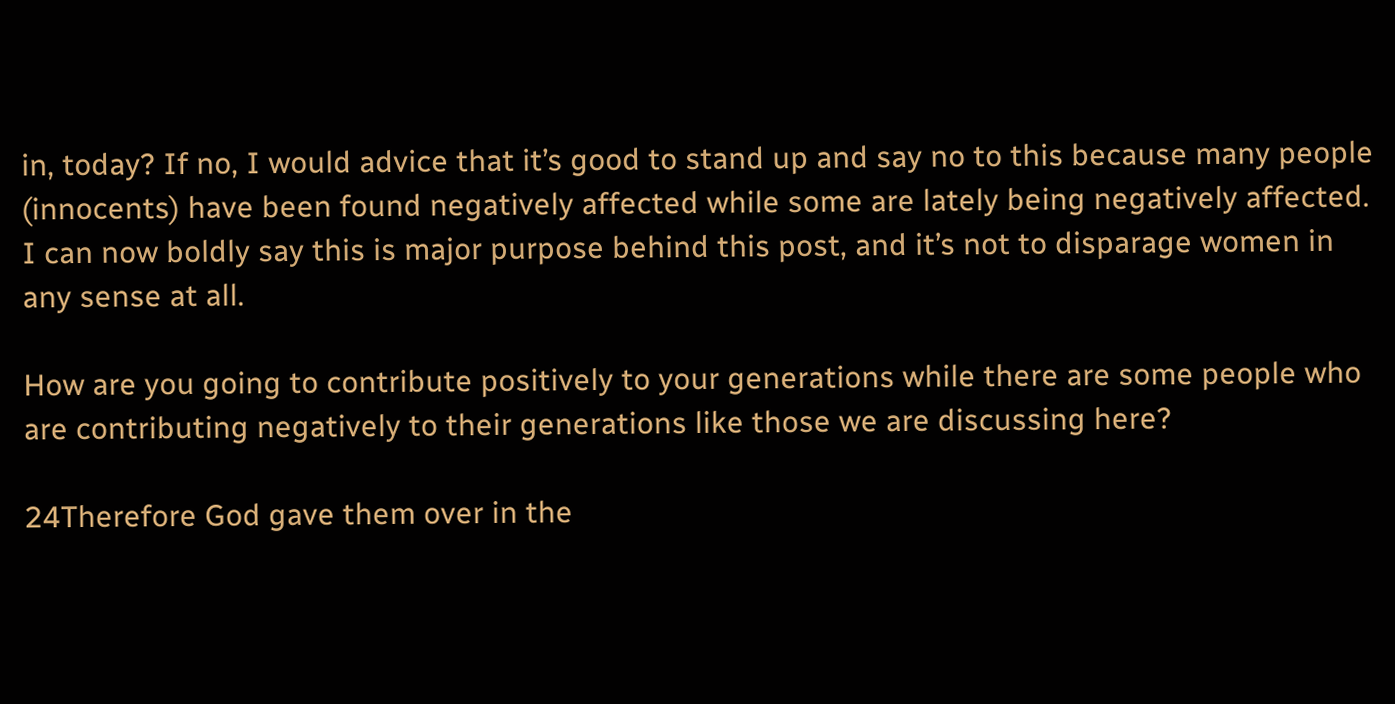in, today? If no, I would advice that it’s good to stand up and say no to this because many people (innocents) have been found negatively affected while some are lately being negatively affected. I can now boldly say this is major purpose behind this post, and it’s not to disparage women in any sense at all.

How are you going to contribute positively to your generations while there are some people who are contributing negatively to their generations like those we are discussing here?

24Therefore God gave them over in the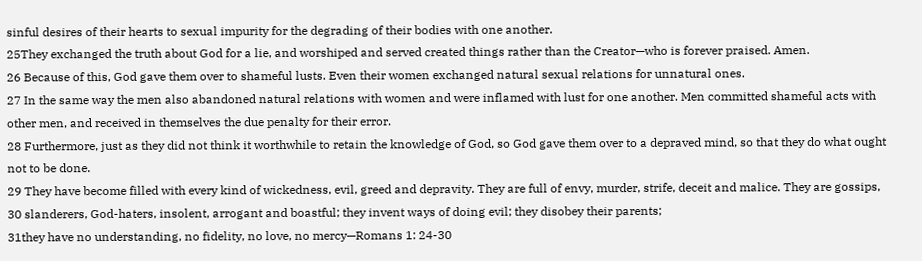sinful desires of their hearts to sexual impurity for the degrading of their bodies with one another.
25They exchanged the truth about God for a lie, and worshiped and served created things rather than the Creator—who is forever praised. Amen.
26 Because of this, God gave them over to shameful lusts. Even their women exchanged natural sexual relations for unnatural ones.
27 In the same way the men also abandoned natural relations with women and were inflamed with lust for one another. Men committed shameful acts with other men, and received in themselves the due penalty for their error.
28 Furthermore, just as they did not think it worthwhile to retain the knowledge of God, so God gave them over to a depraved mind, so that they do what ought not to be done.
29 They have become filled with every kind of wickedness, evil, greed and depravity. They are full of envy, murder, strife, deceit and malice. They are gossips,
30 slanderers, God-haters, insolent, arrogant and boastful; they invent ways of doing evil; they disobey their parents;
31they have no understanding, no fidelity, no love, no mercy—Romans 1: 24-30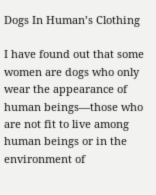Dogs In Human’s Clothing

I have found out that some women are dogs who only wear the appearance of human beings—those who are not fit to live among human beings or in the environment of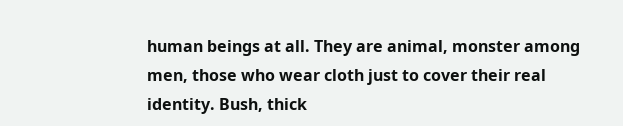human beings at all. They are animal, monster among men, those who wear cloth just to cover their real identity. Bush, thick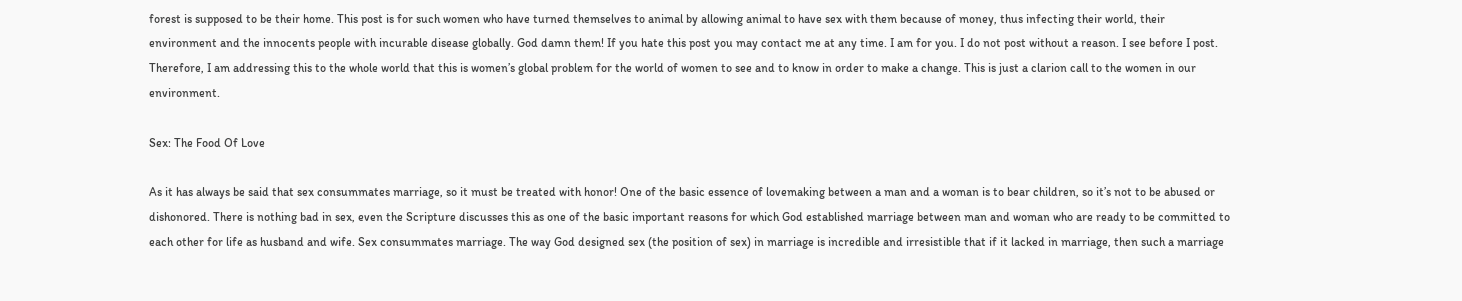forest is supposed to be their home. This post is for such women who have turned themselves to animal by allowing animal to have sex with them because of money, thus infecting their world, their environment and the innocents people with incurable disease globally. God damn them! If you hate this post you may contact me at any time. I am for you. I do not post without a reason. I see before I post. Therefore, I am addressing this to the whole world that this is women’s global problem for the world of women to see and to know in order to make a change. This is just a clarion call to the women in our environment.

Sex: The Food Of Love

As it has always be said that sex consummates marriage, so it must be treated with honor! One of the basic essence of lovemaking between a man and a woman is to bear children, so it’s not to be abused or dishonored. There is nothing bad in sex, even the Scripture discusses this as one of the basic important reasons for which God established marriage between man and woman who are ready to be committed to each other for life as husband and wife. Sex consummates marriage. The way God designed sex (the position of sex) in marriage is incredible and irresistible that if it lacked in marriage, then such a marriage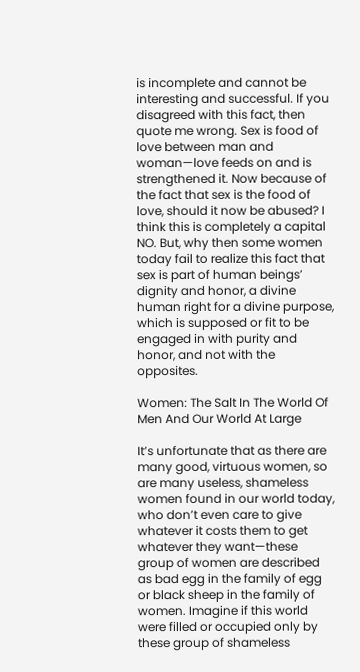is incomplete and cannot be interesting and successful. If you disagreed with this fact, then quote me wrong. Sex is food of love between man and woman—love feeds on and is strengthened it. Now because of the fact that sex is the food of love, should it now be abused? I think this is completely a capital NO. But, why then some women today fail to realize this fact that sex is part of human beings’ dignity and honor, a divine human right for a divine purpose, which is supposed or fit to be engaged in with purity and honor, and not with the opposites.

Women: The Salt In The World Of Men And Our World At Large

It’s unfortunate that as there are many good, virtuous women, so are many useless, shameless women found in our world today, who don’t even care to give whatever it costs them to get whatever they want—these group of women are described as bad egg in the family of egg or black sheep in the family of women. Imagine if this world were filled or occupied only by these group of shameless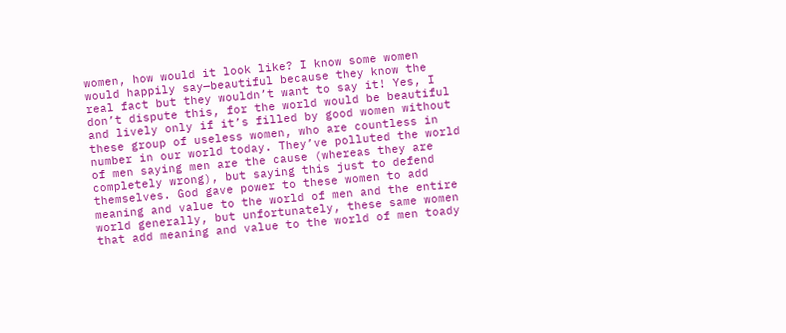women, how would it look like? I know some women would happily say—beautiful because they know the real fact but they wouldn’t want to say it! Yes, I don’t dispute this, for the world would be beautiful and lively only if it’s filled by good women without these group of useless women, who are countless in number in our world today. They’ve polluted the world of men saying men are the cause (whereas they are completely wrong), but saying this just to defend themselves. God gave power to these women to add meaning and value to the world of men and the entire world generally, but unfortunately, these same women that add meaning and value to the world of men toady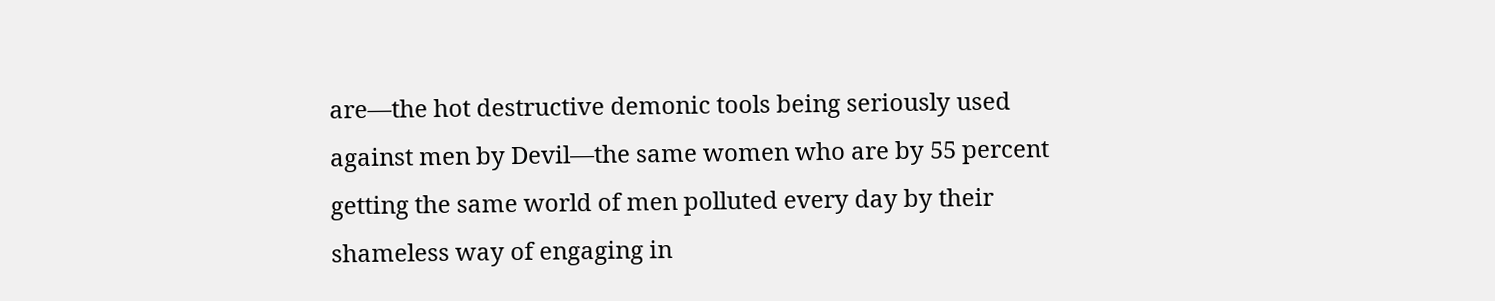are—the hot destructive demonic tools being seriously used against men by Devil—the same women who are by 55 percent getting the same world of men polluted every day by their shameless way of engaging in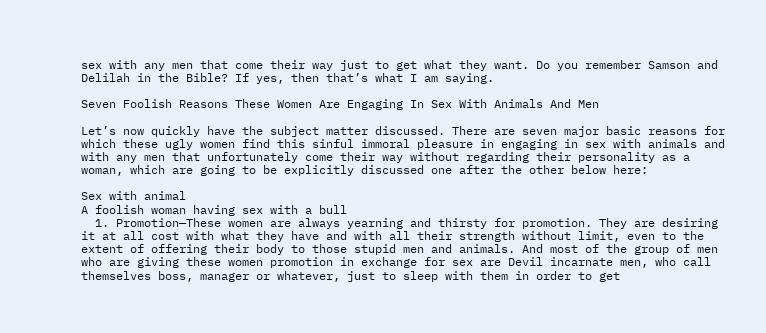sex with any men that come their way just to get what they want. Do you remember Samson and Delilah in the Bible? If yes, then that’s what I am saying.

Seven Foolish Reasons These Women Are Engaging In Sex With Animals And Men

Let’s now quickly have the subject matter discussed. There are seven major basic reasons for which these ugly women find this sinful immoral pleasure in engaging in sex with animals and with any men that unfortunately come their way without regarding their personality as a woman, which are going to be explicitly discussed one after the other below here:

Sex with animal
A foolish woman having sex with a bull
  1. Promotion—These women are always yearning and thirsty for promotion. They are desiring it at all cost with what they have and with all their strength without limit, even to the extent of offering their body to those stupid men and animals. And most of the group of men who are giving these women promotion in exchange for sex are Devil incarnate men, who call themselves boss, manager or whatever, just to sleep with them in order to get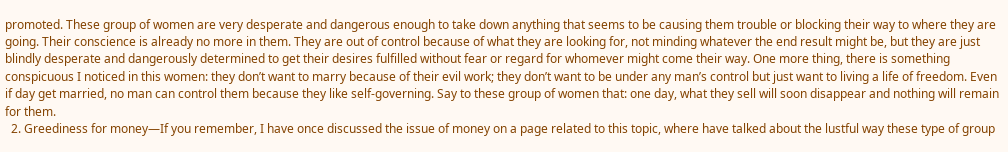promoted. These group of women are very desperate and dangerous enough to take down anything that seems to be causing them trouble or blocking their way to where they are going. Their conscience is already no more in them. They are out of control because of what they are looking for, not minding whatever the end result might be, but they are just blindly desperate and dangerously determined to get their desires fulfilled without fear or regard for whomever might come their way. One more thing, there is something conspicuous I noticed in this women: they don’t want to marry because of their evil work; they don’t want to be under any man’s control but just want to living a life of freedom. Even if day get married, no man can control them because they like self-governing. Say to these group of women that: one day, what they sell will soon disappear and nothing will remain for them.
  2. Greediness for money—If you remember, I have once discussed the issue of money on a page related to this topic, where have talked about the lustful way these type of group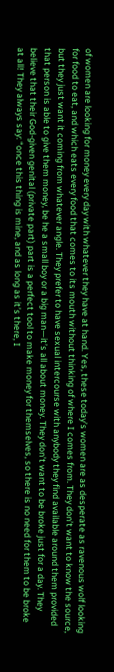of women are looking for money every day with whatever they have at hand. Yes, these today’s women are as desperate as ravenous wolf looking for food to eat, and which eats every food that comes to its mouth without thinking of where I comes from. They don’t want to know the source, but they just want it coming from whatever angle. They prefer to have sexual intercourse with anybody they find available around them provided that person is able to give them money, be he a small boy or a big man—it’s all about money. They don’t want to be broke just for a day. They believe that their God-given genital (private part) part is a perfect tool to make money for themselves, so there is no need for them to be broke at all! They always say: “once this thing is mine, and as long as it’s there, I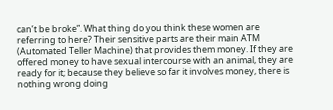can’t be broke”. What thing do you think these women are referring to here? Their sensitive parts are their main ATM (Automated Teller Machine) that provides them money. If they are offered money to have sexual intercourse with an animal, they are ready for it; because they believe so far it involves money, there is nothing wrong doing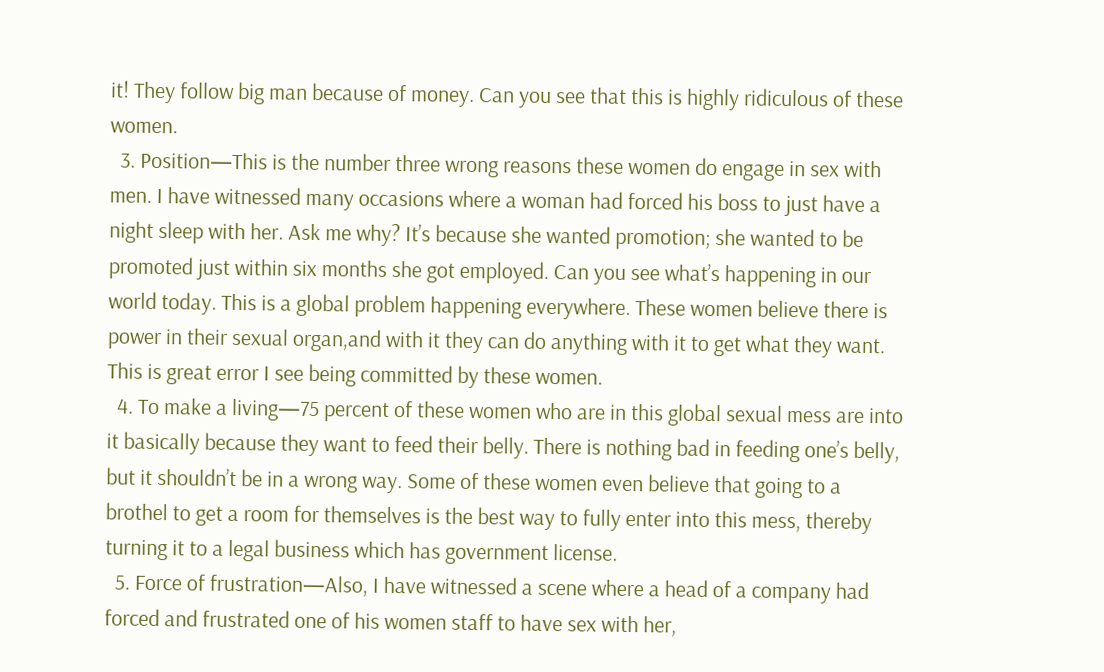it! They follow big man because of money. Can you see that this is highly ridiculous of these women.
  3. Position—This is the number three wrong reasons these women do engage in sex with men. I have witnessed many occasions where a woman had forced his boss to just have a night sleep with her. Ask me why? It’s because she wanted promotion; she wanted to be promoted just within six months she got employed. Can you see what’s happening in our world today. This is a global problem happening everywhere. These women believe there is power in their sexual organ,and with it they can do anything with it to get what they want. This is great error I see being committed by these women.
  4. To make a living—75 percent of these women who are in this global sexual mess are into it basically because they want to feed their belly. There is nothing bad in feeding one’s belly, but it shouldn’t be in a wrong way. Some of these women even believe that going to a brothel to get a room for themselves is the best way to fully enter into this mess, thereby turning it to a legal business which has government license.
  5. Force of frustration—Also, I have witnessed a scene where a head of a company had forced and frustrated one of his women staff to have sex with her,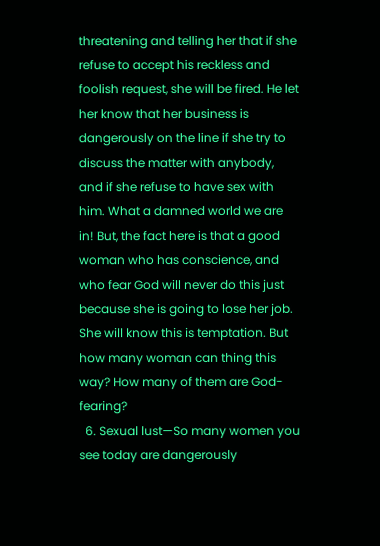threatening and telling her that if she refuse to accept his reckless and foolish request, she will be fired. He let her know that her business is dangerously on the line if she try to discuss the matter with anybody, and if she refuse to have sex with him. What a damned world we are in! But, the fact here is that a good woman who has conscience, and who fear God will never do this just because she is going to lose her job. She will know this is temptation. But how many woman can thing this way? How many of them are God-fearing?
  6. Sexual lust—So many women you see today are dangerously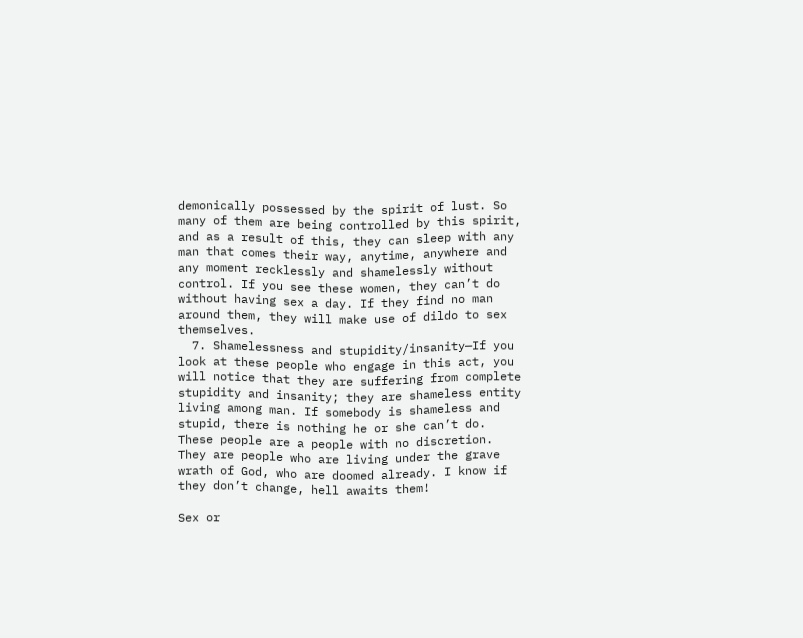demonically possessed by the spirit of lust. So many of them are being controlled by this spirit, and as a result of this, they can sleep with any man that comes their way, anytime, anywhere and any moment recklessly and shamelessly without control. If you see these women, they can’t do without having sex a day. If they find no man around them, they will make use of dildo to sex themselves.
  7. Shamelessness and stupidity/insanity—If you look at these people who engage in this act, you will notice that they are suffering from complete stupidity and insanity; they are shameless entity living among man. If somebody is shameless and stupid, there is nothing he or she can’t do. These people are a people with no discretion. They are people who are living under the grave wrath of God, who are doomed already. I know if they don’t change, hell awaits them!

Sex or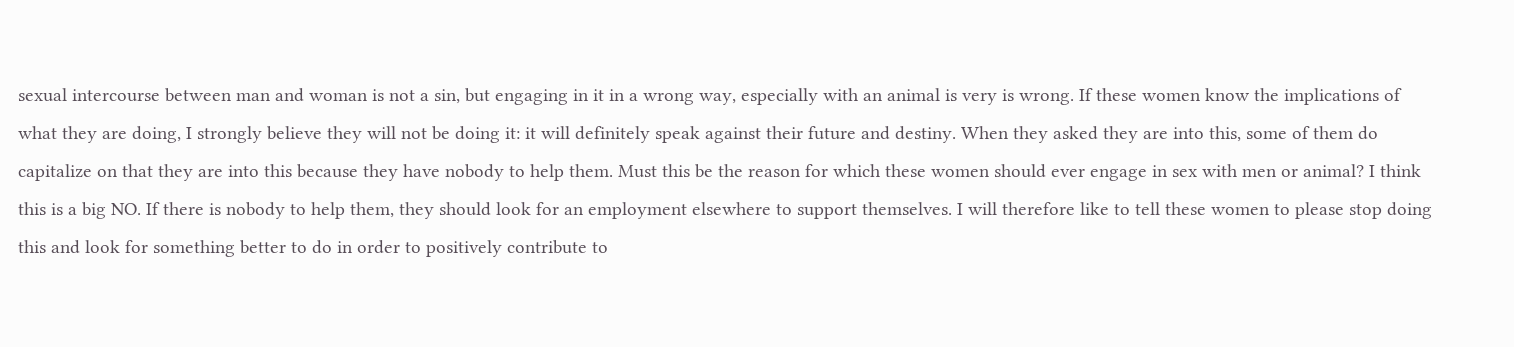sexual intercourse between man and woman is not a sin, but engaging in it in a wrong way, especially with an animal is very is wrong. If these women know the implications of what they are doing, I strongly believe they will not be doing it: it will definitely speak against their future and destiny. When they asked they are into this, some of them do capitalize on that they are into this because they have nobody to help them. Must this be the reason for which these women should ever engage in sex with men or animal? I think this is a big NO. If there is nobody to help them, they should look for an employment elsewhere to support themselves. I will therefore like to tell these women to please stop doing this and look for something better to do in order to positively contribute to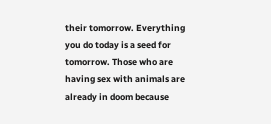their tomorrow. Everything you do today is a seed for tomorrow. Those who are having sex with animals are already in doom because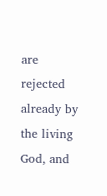are rejected already by the living God, and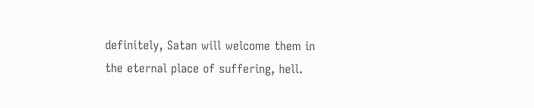definitely, Satan will welcome them in the eternal place of suffering, hell.